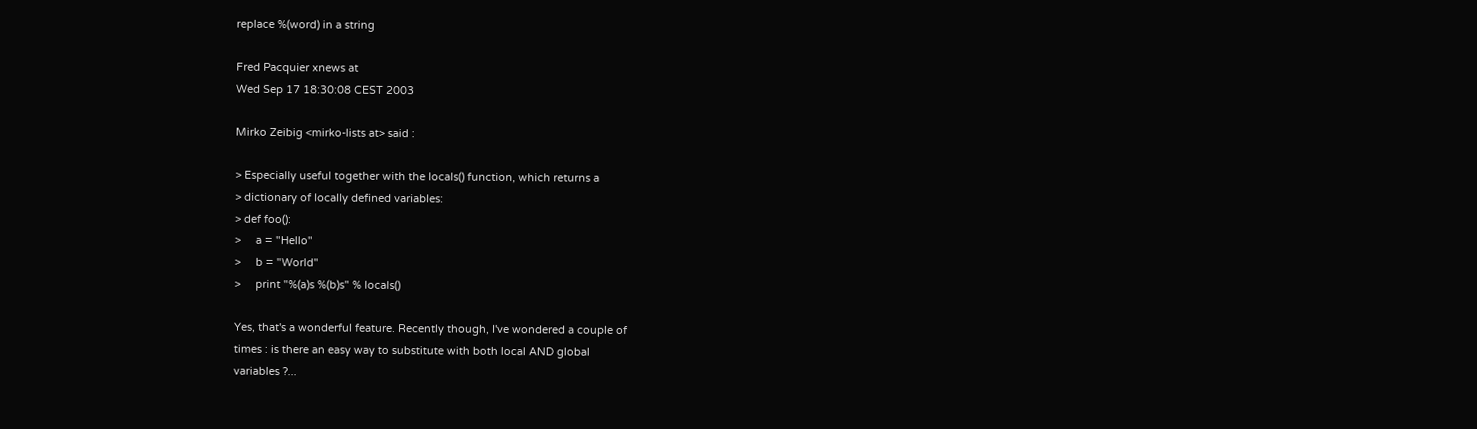replace %(word) in a string

Fred Pacquier xnews at
Wed Sep 17 18:30:08 CEST 2003

Mirko Zeibig <mirko-lists at> said :

> Especially useful together with the locals() function, which returns a
> dictionary of locally defined variables:
> def foo():
>     a = "Hello"
>     b = "World"
>     print "%(a)s %(b)s" % locals()

Yes, that's a wonderful feature. Recently though, I've wondered a couple of
times : is there an easy way to substitute with both local AND global
variables ?...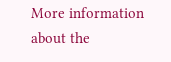More information about the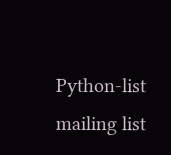Python-list mailing list